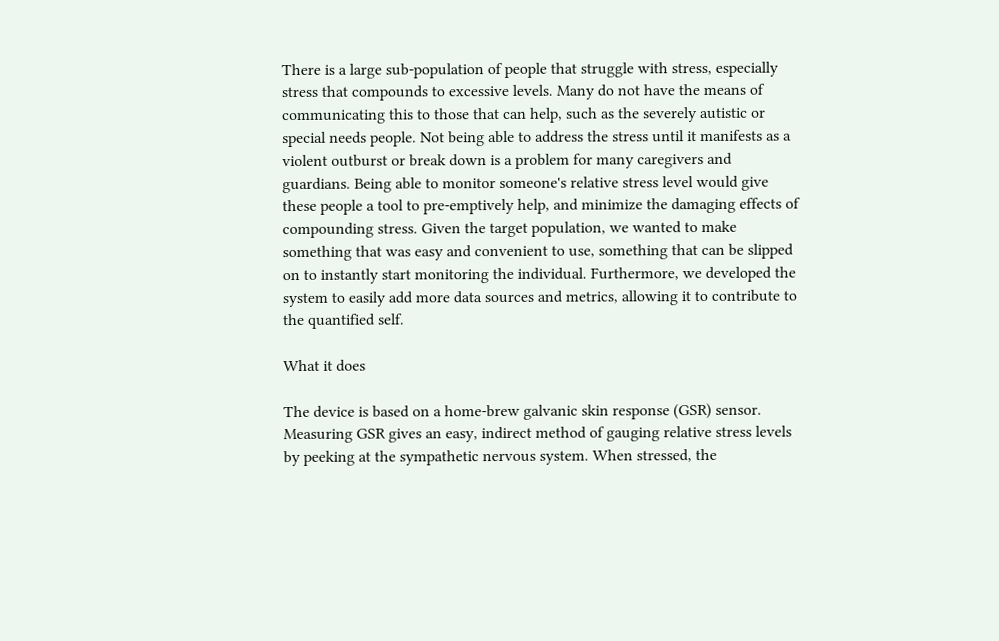There is a large sub-population of people that struggle with stress, especially stress that compounds to excessive levels. Many do not have the means of communicating this to those that can help, such as the severely autistic or special needs people. Not being able to address the stress until it manifests as a violent outburst or break down is a problem for many caregivers and guardians. Being able to monitor someone's relative stress level would give these people a tool to pre-emptively help, and minimize the damaging effects of compounding stress. Given the target population, we wanted to make something that was easy and convenient to use, something that can be slipped on to instantly start monitoring the individual. Furthermore, we developed the system to easily add more data sources and metrics, allowing it to contribute to the quantified self.

What it does

The device is based on a home-brew galvanic skin response (GSR) sensor. Measuring GSR gives an easy, indirect method of gauging relative stress levels by peeking at the sympathetic nervous system. When stressed, the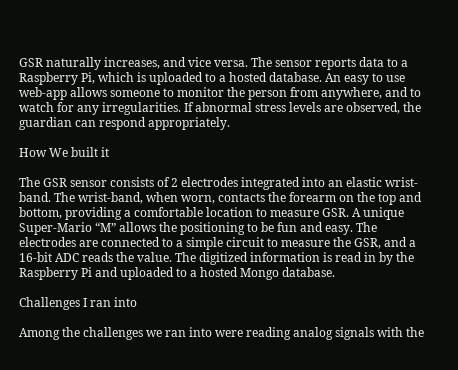GSR naturally increases, and vice versa. The sensor reports data to a Raspberry Pi, which is uploaded to a hosted database. An easy to use web-app allows someone to monitor the person from anywhere, and to watch for any irregularities. If abnormal stress levels are observed, the guardian can respond appropriately.

How We built it

The GSR sensor consists of 2 electrodes integrated into an elastic wrist-band. The wrist-band, when worn, contacts the forearm on the top and bottom, providing a comfortable location to measure GSR. A unique Super-Mario “M” allows the positioning to be fun and easy. The electrodes are connected to a simple circuit to measure the GSR, and a 16-bit ADC reads the value. The digitized information is read in by the Raspberry Pi and uploaded to a hosted Mongo database.

Challenges I ran into

Among the challenges we ran into were reading analog signals with the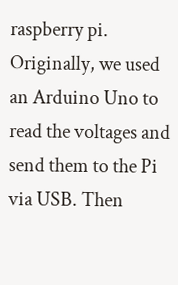raspberry pi. Originally, we used an Arduino Uno to read the voltages and send them to the Pi via USB. Then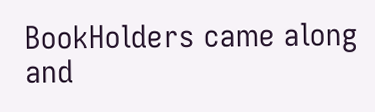BookHolders came along and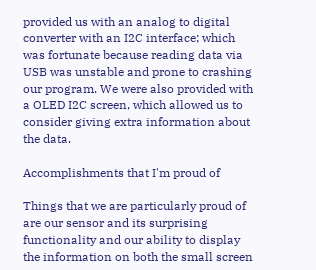provided us with an analog to digital converter with an I2C interface; which was fortunate because reading data via USB was unstable and prone to crashing our program. We were also provided with a OLED I2C screen, which allowed us to consider giving extra information about the data.

Accomplishments that I'm proud of

Things that we are particularly proud of are our sensor and its surprising functionality and our ability to display the information on both the small screen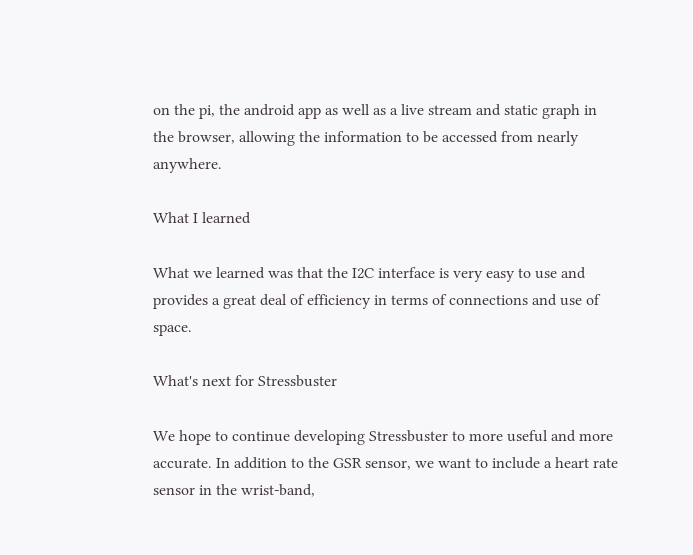on the pi, the android app as well as a live stream and static graph in the browser, allowing the information to be accessed from nearly anywhere.

What I learned

What we learned was that the I2C interface is very easy to use and provides a great deal of efficiency in terms of connections and use of space.

What's next for Stressbuster

We hope to continue developing Stressbuster to more useful and more accurate. In addition to the GSR sensor, we want to include a heart rate sensor in the wrist-band,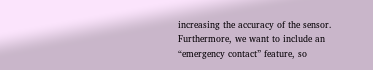increasing the accuracy of the sensor. Furthermore, we want to include an “emergency contact” feature, so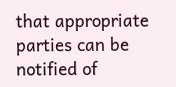that appropriate parties can be notified of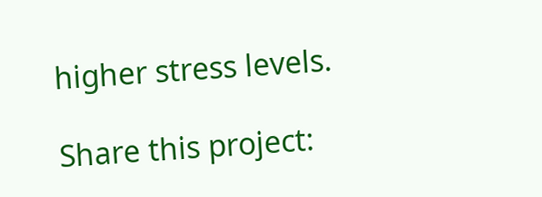higher stress levels.

Share this project: